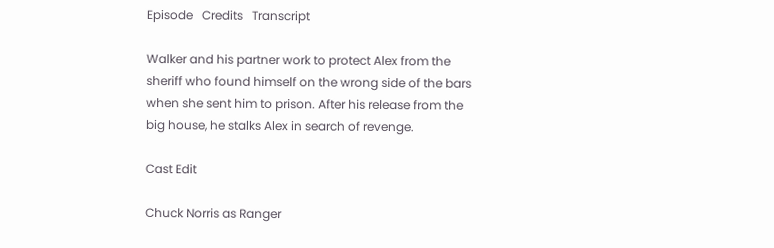Episode   Credits   Transcript

Walker and his partner work to protect Alex from the sheriff who found himself on the wrong side of the bars when she sent him to prison. After his release from the big house, he stalks Alex in search of revenge.

Cast Edit

Chuck Norris as Ranger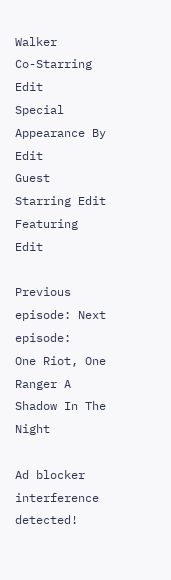Walker
Co-Starring Edit
Special Appearance By Edit
Guest Starring Edit
Featuring Edit

Previous episode: Next episode:
One Riot, One Ranger A Shadow In The Night

Ad blocker interference detected!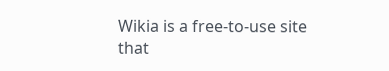Wikia is a free-to-use site that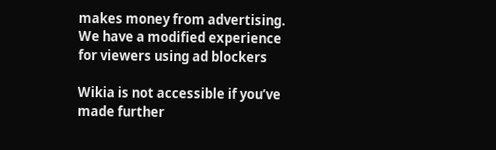makes money from advertising. We have a modified experience for viewers using ad blockers

Wikia is not accessible if you’ve made further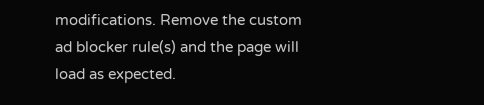modifications. Remove the custom ad blocker rule(s) and the page will load as expected.